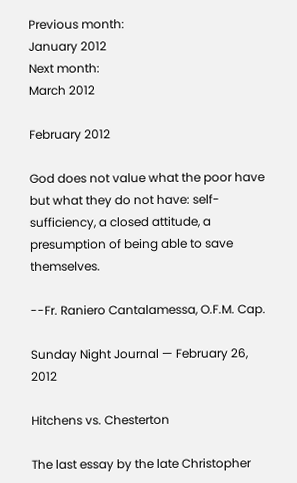Previous month:
January 2012
Next month:
March 2012

February 2012

God does not value what the poor have but what they do not have: self-sufficiency, a closed attitude, a presumption of being able to save themselves.

--Fr. Raniero Cantalamessa, O.F.M. Cap.

Sunday Night Journal — February 26, 2012

Hitchens vs. Chesterton

The last essay by the late Christopher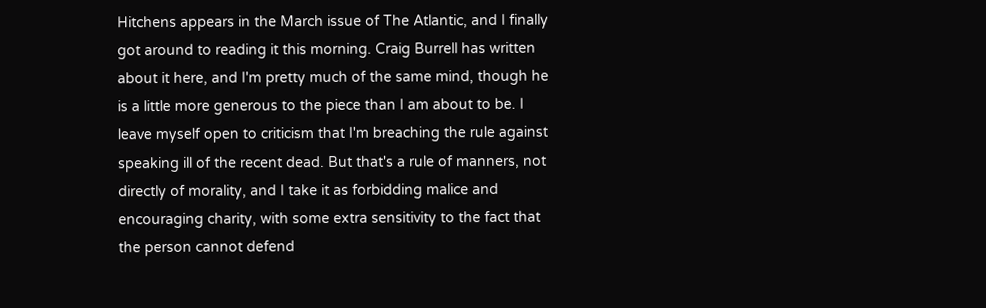Hitchens appears in the March issue of The Atlantic, and I finally got around to reading it this morning. Craig Burrell has written about it here, and I'm pretty much of the same mind, though he is a little more generous to the piece than I am about to be. I leave myself open to criticism that I'm breaching the rule against speaking ill of the recent dead. But that's a rule of manners, not directly of morality, and I take it as forbidding malice and encouraging charity, with some extra sensitivity to the fact that the person cannot defend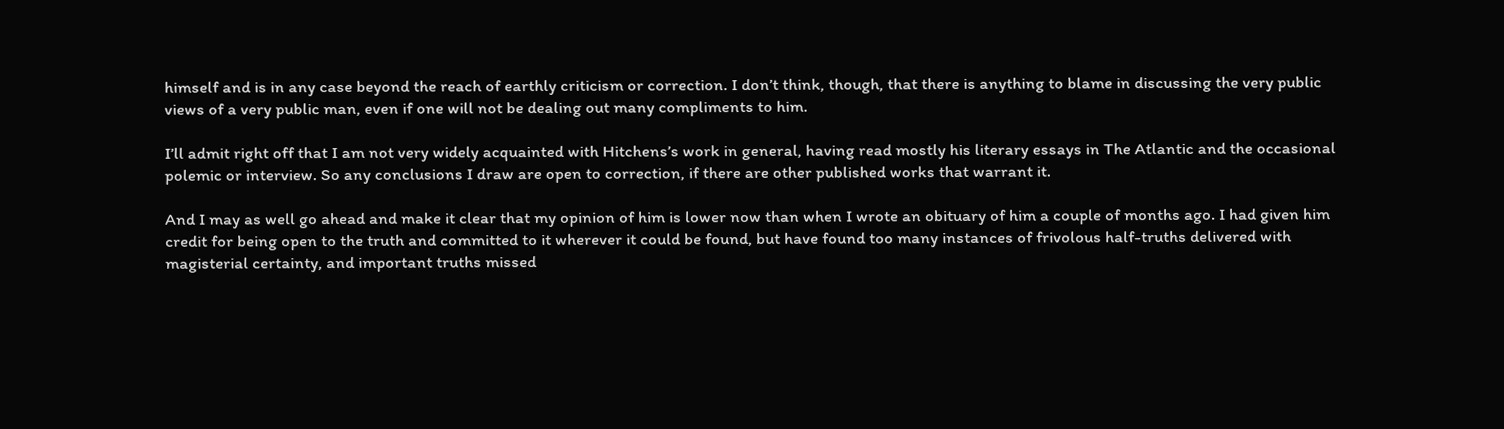himself and is in any case beyond the reach of earthly criticism or correction. I don’t think, though, that there is anything to blame in discussing the very public views of a very public man, even if one will not be dealing out many compliments to him.

I’ll admit right off that I am not very widely acquainted with Hitchens’s work in general, having read mostly his literary essays in The Atlantic and the occasional polemic or interview. So any conclusions I draw are open to correction, if there are other published works that warrant it.

And I may as well go ahead and make it clear that my opinion of him is lower now than when I wrote an obituary of him a couple of months ago. I had given him credit for being open to the truth and committed to it wherever it could be found, but have found too many instances of frivolous half-truths delivered with magisterial certainty, and important truths missed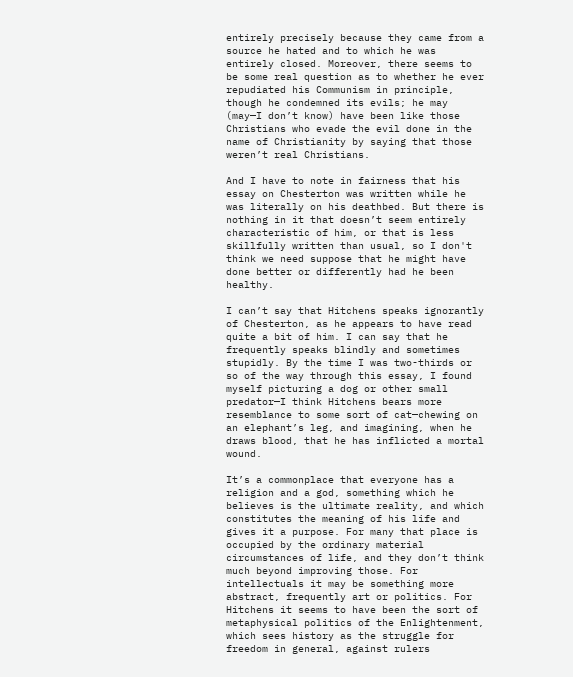entirely precisely because they came from a source he hated and to which he was entirely closed. Moreover, there seems to be some real question as to whether he ever repudiated his Communism in principle, though he condemned its evils; he may (may—I don’t know) have been like those Christians who evade the evil done in the name of Christianity by saying that those weren’t real Christians.

And I have to note in fairness that his essay on Chesterton was written while he was literally on his deathbed. But there is nothing in it that doesn’t seem entirely characteristic of him, or that is less skillfully written than usual, so I don't think we need suppose that he might have done better or differently had he been healthy.

I can’t say that Hitchens speaks ignorantly of Chesterton, as he appears to have read quite a bit of him. I can say that he frequently speaks blindly and sometimes stupidly. By the time I was two-thirds or so of the way through this essay, I found myself picturing a dog or other small predator—I think Hitchens bears more resemblance to some sort of cat—chewing on an elephant’s leg, and imagining, when he draws blood, that he has inflicted a mortal wound.

It’s a commonplace that everyone has a religion and a god, something which he believes is the ultimate reality, and which constitutes the meaning of his life and gives it a purpose. For many that place is occupied by the ordinary material circumstances of life, and they don’t think much beyond improving those. For intellectuals it may be something more abstract, frequently art or politics. For Hitchens it seems to have been the sort of metaphysical politics of the Enlightenment, which sees history as the struggle for freedom in general, against rulers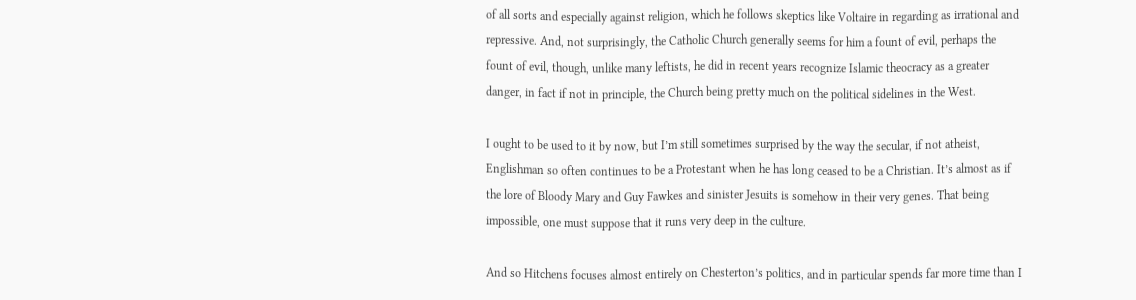of all sorts and especially against religion, which he follows skeptics like Voltaire in regarding as irrational and repressive. And, not surprisingly, the Catholic Church generally seems for him a fount of evil, perhaps the fount of evil, though, unlike many leftists, he did in recent years recognize Islamic theocracy as a greater danger, in fact if not in principle, the Church being pretty much on the political sidelines in the West.

I ought to be used to it by now, but I’m still sometimes surprised by the way the secular, if not atheist, Englishman so often continues to be a Protestant when he has long ceased to be a Christian. It’s almost as if the lore of Bloody Mary and Guy Fawkes and sinister Jesuits is somehow in their very genes. That being impossible, one must suppose that it runs very deep in the culture.

And so Hitchens focuses almost entirely on Chesterton’s politics, and in particular spends far more time than I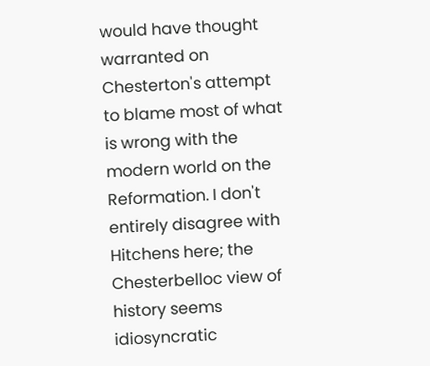would have thought warranted on Chesterton's attempt to blame most of what is wrong with the modern world on the Reformation. I don't entirely disagree with Hitchens here; the Chesterbelloc view of history seems idiosyncratic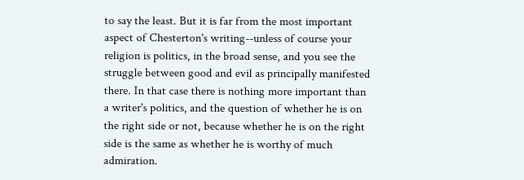to say the least. But it is far from the most important aspect of Chesterton's writing--unless of course your religion is politics, in the broad sense, and you see the struggle between good and evil as principally manifested there. In that case there is nothing more important than a writer's politics, and the question of whether he is on the right side or not, because whether he is on the right side is the same as whether he is worthy of much admiration.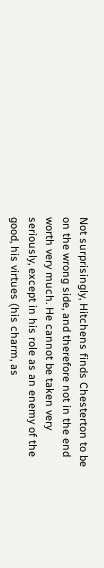Not surprisingly, Hitchens finds Chesterton to be on the wrong side, and therefore not in the end worth very much. He cannot be taken very seriously, except in his role as an enemy of the good, his virtues (his charm, as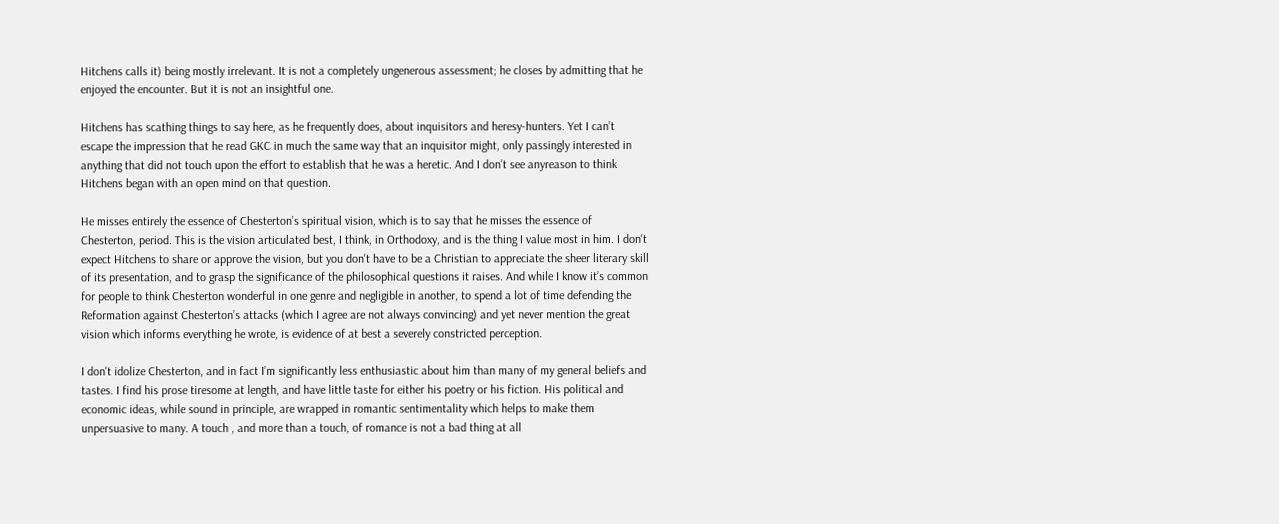Hitchens calls it) being mostly irrelevant. It is not a completely ungenerous assessment; he closes by admitting that he enjoyed the encounter. But it is not an insightful one.

Hitchens has scathing things to say here, as he frequently does, about inquisitors and heresy-hunters. Yet I can’t escape the impression that he read GKC in much the same way that an inquisitor might, only passingly interested in anything that did not touch upon the effort to establish that he was a heretic. And I don’t see anyreason to think Hitchens began with an open mind on that question.

He misses entirely the essence of Chesterton’s spiritual vision, which is to say that he misses the essence of Chesterton, period. This is the vision articulated best, I think, in Orthodoxy, and is the thing I value most in him. I don't expect Hitchens to share or approve the vision, but you don't have to be a Christian to appreciate the sheer literary skill of its presentation, and to grasp the significance of the philosophical questions it raises. And while I know it’s common for people to think Chesterton wonderful in one genre and negligible in another, to spend a lot of time defending the Reformation against Chesterton’s attacks (which I agree are not always convincing) and yet never mention the great vision which informs everything he wrote, is evidence of at best a severely constricted perception.

I don't idolize Chesterton, and in fact I’m significantly less enthusiastic about him than many of my general beliefs and tastes. I find his prose tiresome at length, and have little taste for either his poetry or his fiction. His political and economic ideas, while sound in principle, are wrapped in romantic sentimentality which helps to make them unpersuasive to many. A touch , and more than a touch, of romance is not a bad thing at all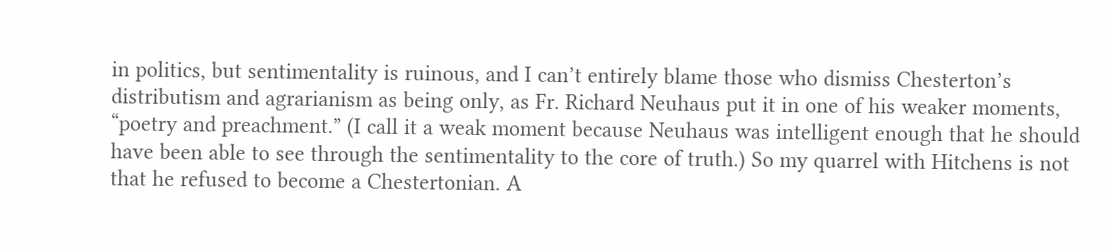in politics, but sentimentality is ruinous, and I can’t entirely blame those who dismiss Chesterton’s distributism and agrarianism as being only, as Fr. Richard Neuhaus put it in one of his weaker moments, “poetry and preachment.” (I call it a weak moment because Neuhaus was intelligent enough that he should have been able to see through the sentimentality to the core of truth.) So my quarrel with Hitchens is not that he refused to become a Chestertonian. A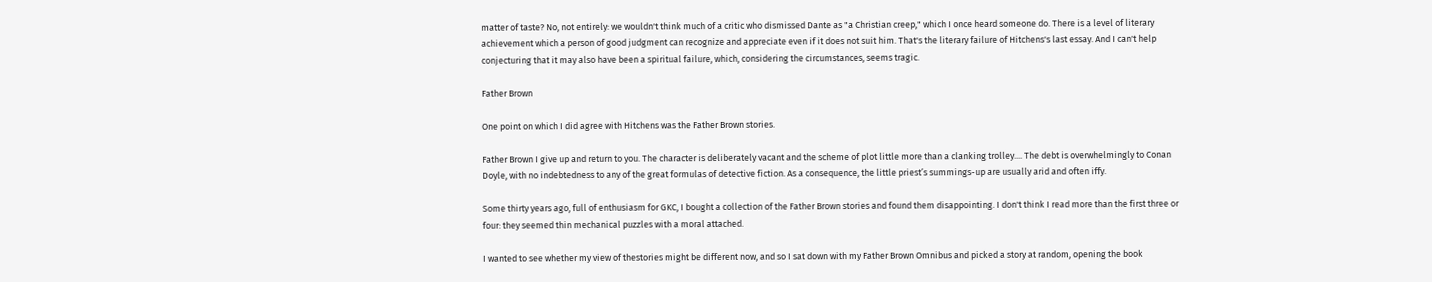matter of taste? No, not entirely: we wouldn't think much of a critic who dismissed Dante as "a Christian creep," which I once heard someone do. There is a level of literary achievement which a person of good judgment can recognize and appreciate even if it does not suit him. That's the literary failure of Hitchens's last essay. And I can't help conjecturing that it may also have been a spiritual failure, which, considering the circumstances, seems tragic.

Father Brown

One point on which I did agree with Hitchens was the Father Brown stories.

Father Brown I give up and return to you. The character is deliberately vacant and the scheme of plot little more than a clanking trolley.... The debt is overwhelmingly to Conan Doyle, with no indebtedness to any of the great formulas of detective fiction. As a consequence, the little priest’s summings-up are usually arid and often iffy.

Some thirty years ago, full of enthusiasm for GKC, I bought a collection of the Father Brown stories and found them disappointing. I don't think I read more than the first three or four: they seemed thin mechanical puzzles with a moral attached.

I wanted to see whether my view of thestories might be different now, and so I sat down with my Father Brown Omnibus and picked a story at random, opening the book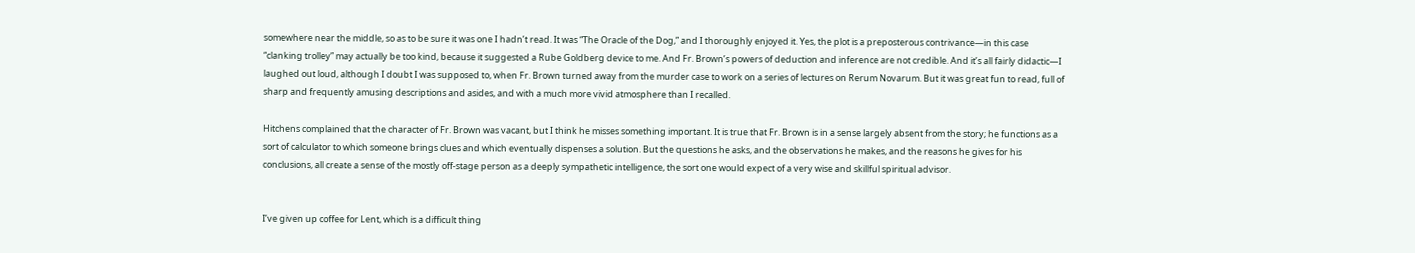somewhere near the middle, so as to be sure it was one I hadn’t read. It was “The Oracle of the Dog,” and I thoroughly enjoyed it. Yes, the plot is a preposterous contrivance—in this case “clanking trolley” may actually be too kind, because it suggested a Rube Goldberg device to me. And Fr. Brown’s powers of deduction and inference are not credible. And it’s all fairly didactic—I laughed out loud, although I doubt I was supposed to, when Fr. Brown turned away from the murder case to work on a series of lectures on Rerum Novarum. But it was great fun to read, full of sharp and frequently amusing descriptions and asides, and with a much more vivid atmosphere than I recalled.

Hitchens complained that the character of Fr. Brown was vacant, but I think he misses something important. It is true that Fr. Brown is in a sense largely absent from the story; he functions as a sort of calculator to which someone brings clues and which eventually dispenses a solution. But the questions he asks, and the observations he makes, and the reasons he gives for his conclusions, all create a sense of the mostly off-stage person as a deeply sympathetic intelligence, the sort one would expect of a very wise and skillful spiritual advisor.


I’ve given up coffee for Lent, which is a difficult thing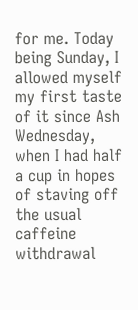for me. Today being Sunday, I allowed myself my first taste of it since Ash Wednesday, when I had half a cup in hopes of staving off the usual caffeine withdrawal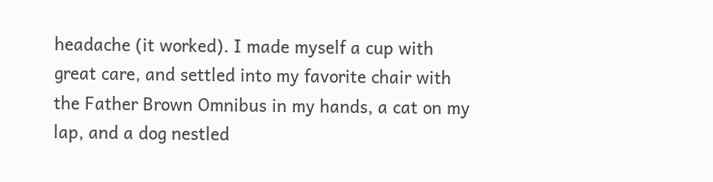headache (it worked). I made myself a cup with great care, and settled into my favorite chair with the Father Brown Omnibus in my hands, a cat on my lap, and a dog nestled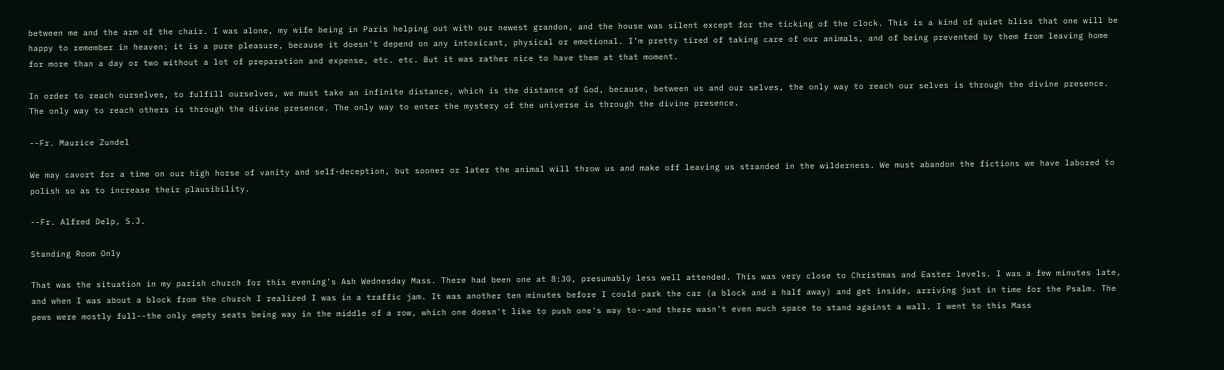between me and the arm of the chair. I was alone, my wife being in Paris helping out with our newest grandon, and the house was silent except for the ticking of the clock. This is a kind of quiet bliss that one will be happy to remember in heaven; it is a pure pleasure, because it doesn't depend on any intoxicant, physical or emotional. I’m pretty tired of taking care of our animals, and of being prevented by them from leaving home for more than a day or two without a lot of preparation and expense, etc. etc. But it was rather nice to have them at that moment.

In order to reach ourselves, to fulfill ourselves, we must take an infinite distance, which is the distance of God, because, between us and our selves, the only way to reach our selves is through the divine presence. The only way to reach others is through the divine presence. The only way to enter the mystery of the universe is through the divine presence.

--Fr. Maurice Zundel

We may cavort for a time on our high horse of vanity and self-deception, but sooner or later the animal will throw us and make off leaving us stranded in the wilderness. We must abandon the fictions we have labored to polish so as to increase their plausibility.

--Fr. Alfred Delp, S.J.

Standing Room Only

That was the situation in my parish church for this evening's Ash Wednesday Mass. There had been one at 8:30, presumably less well attended. This was very close to Christmas and Easter levels. I was a few minutes late, and when I was about a block from the church I realized I was in a traffic jam. It was another ten minutes before I could park the car (a block and a half away) and get inside, arriving just in time for the Psalm. The pews were mostly full--the only empty seats being way in the middle of a row, which one doesn't like to push one's way to--and there wasn't even much space to stand against a wall. I went to this Mass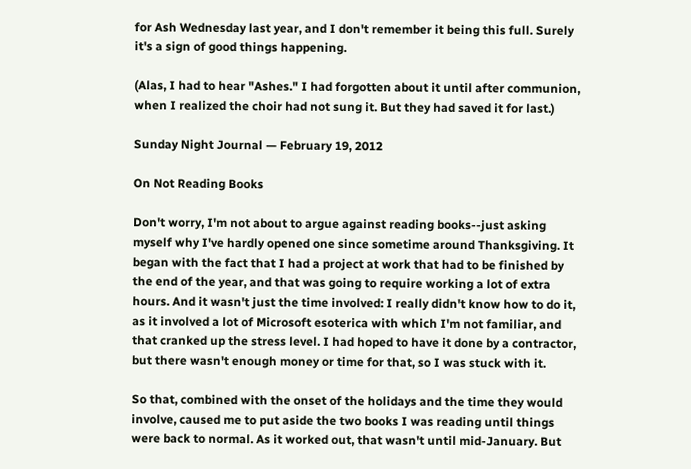for Ash Wednesday last year, and I don't remember it being this full. Surely it's a sign of good things happening.

(Alas, I had to hear "Ashes." I had forgotten about it until after communion, when I realized the choir had not sung it. But they had saved it for last.)

Sunday Night Journal — February 19, 2012

On Not Reading Books

Don't worry, I'm not about to argue against reading books--just asking myself why I've hardly opened one since sometime around Thanksgiving. It began with the fact that I had a project at work that had to be finished by the end of the year, and that was going to require working a lot of extra hours. And it wasn't just the time involved: I really didn't know how to do it, as it involved a lot of Microsoft esoterica with which I'm not familiar, and that cranked up the stress level. I had hoped to have it done by a contractor, but there wasn't enough money or time for that, so I was stuck with it.

So that, combined with the onset of the holidays and the time they would involve, caused me to put aside the two books I was reading until things were back to normal. As it worked out, that wasn't until mid-January. But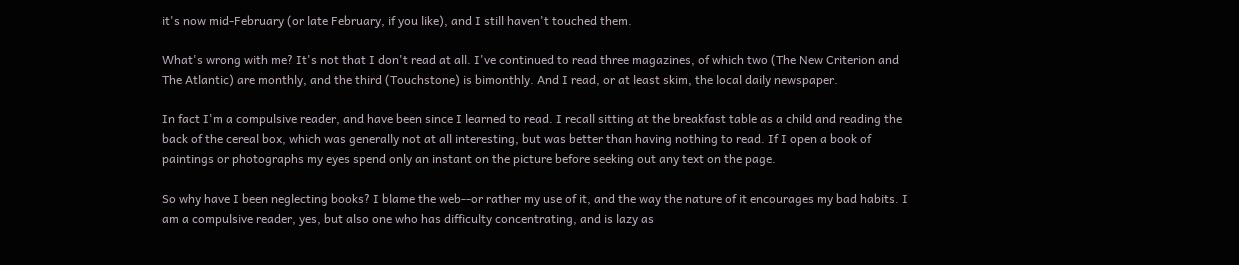it's now mid-February (or late February, if you like), and I still haven't touched them.

What's wrong with me? It's not that I don't read at all. I've continued to read three magazines, of which two (The New Criterion and The Atlantic) are monthly, and the third (Touchstone) is bimonthly. And I read, or at least skim, the local daily newspaper.

In fact I'm a compulsive reader, and have been since I learned to read. I recall sitting at the breakfast table as a child and reading the back of the cereal box, which was generally not at all interesting, but was better than having nothing to read. If I open a book of paintings or photographs my eyes spend only an instant on the picture before seeking out any text on the page.

So why have I been neglecting books? I blame the web--or rather my use of it, and the way the nature of it encourages my bad habits. I am a compulsive reader, yes, but also one who has difficulty concentrating, and is lazy as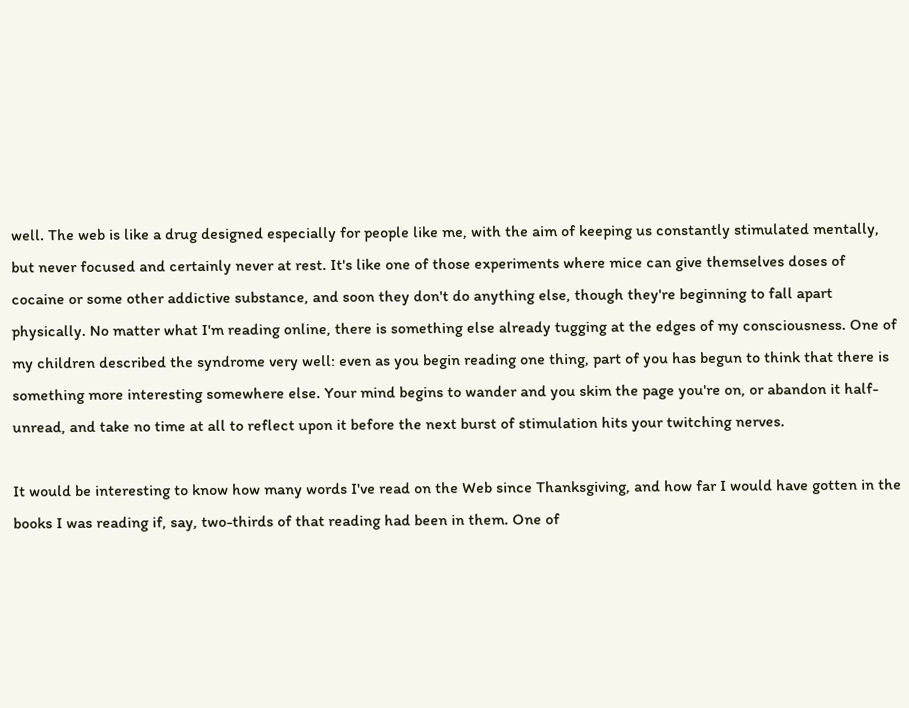well. The web is like a drug designed especially for people like me, with the aim of keeping us constantly stimulated mentally, but never focused and certainly never at rest. It's like one of those experiments where mice can give themselves doses of cocaine or some other addictive substance, and soon they don't do anything else, though they're beginning to fall apart physically. No matter what I'm reading online, there is something else already tugging at the edges of my consciousness. One of my children described the syndrome very well: even as you begin reading one thing, part of you has begun to think that there is something more interesting somewhere else. Your mind begins to wander and you skim the page you're on, or abandon it half-unread, and take no time at all to reflect upon it before the next burst of stimulation hits your twitching nerves.

It would be interesting to know how many words I've read on the Web since Thanksgiving, and how far I would have gotten in the books I was reading if, say, two-thirds of that reading had been in them. One of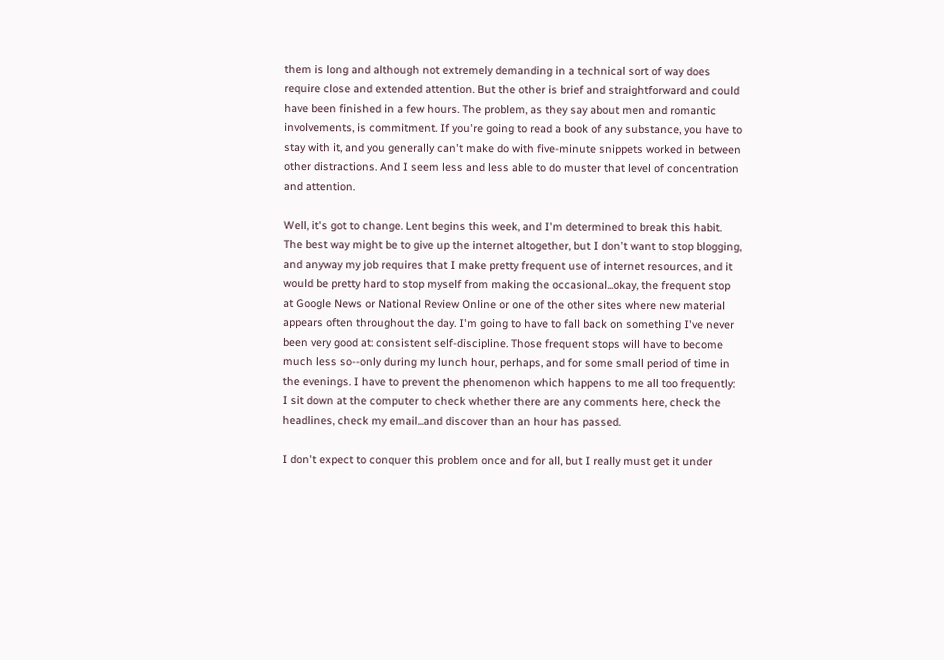them is long and although not extremely demanding in a technical sort of way does require close and extended attention. But the other is brief and straightforward and could have been finished in a few hours. The problem, as they say about men and romantic involvements, is commitment. If you're going to read a book of any substance, you have to stay with it, and you generally can't make do with five-minute snippets worked in between other distractions. And I seem less and less able to do muster that level of concentration and attention.

Well, it's got to change. Lent begins this week, and I'm determined to break this habit. The best way might be to give up the internet altogether, but I don't want to stop blogging, and anyway my job requires that I make pretty frequent use of internet resources, and it would be pretty hard to stop myself from making the occasional...okay, the frequent stop at Google News or National Review Online or one of the other sites where new material appears often throughout the day. I'm going to have to fall back on something I've never been very good at: consistent self-discipline. Those frequent stops will have to become much less so--only during my lunch hour, perhaps, and for some small period of time in the evenings. I have to prevent the phenomenon which happens to me all too frequently: I sit down at the computer to check whether there are any comments here, check the headlines, check my email...and discover than an hour has passed.

I don't expect to conquer this problem once and for all, but I really must get it under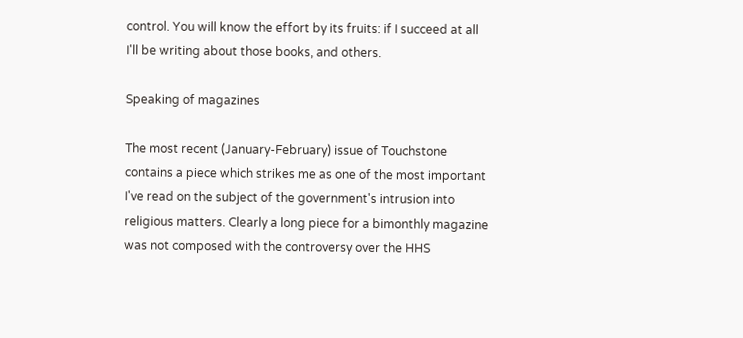control. You will know the effort by its fruits: if I succeed at all I'll be writing about those books, and others.

Speaking of magazines

The most recent (January-February) issue of Touchstone contains a piece which strikes me as one of the most important I've read on the subject of the government's intrusion into religious matters. Clearly a long piece for a bimonthly magazine was not composed with the controversy over the HHS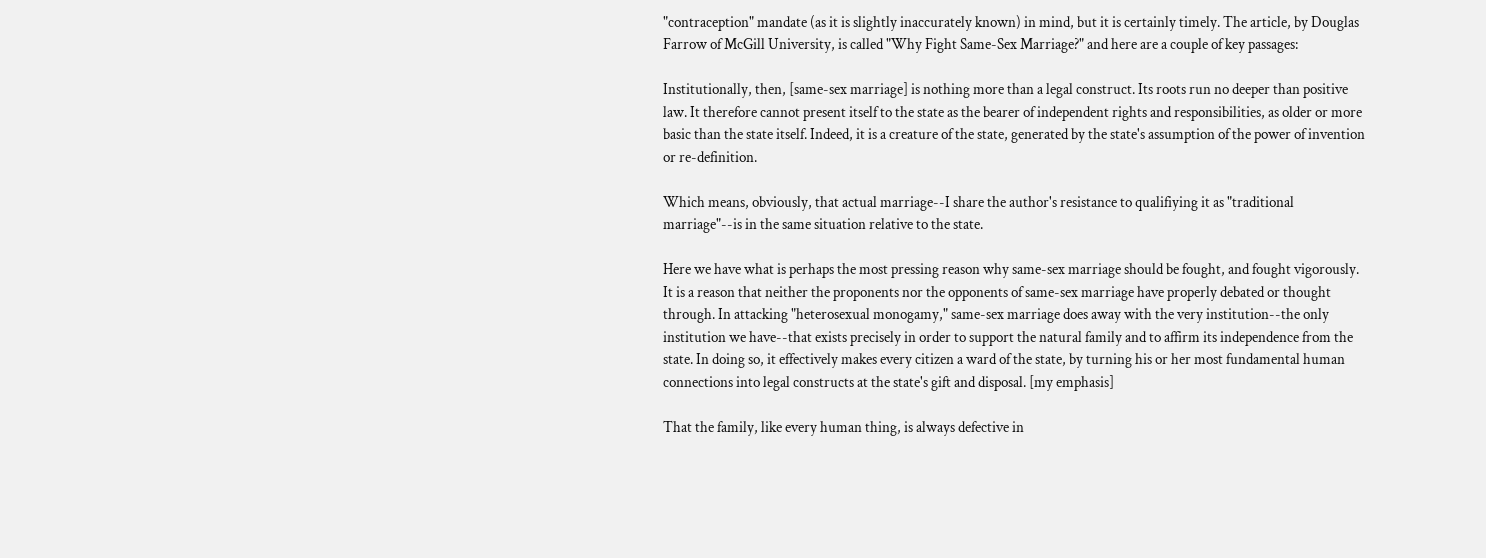"contraception" mandate (as it is slightly inaccurately known) in mind, but it is certainly timely. The article, by Douglas Farrow of McGill University, is called "Why Fight Same-Sex Marriage?" and here are a couple of key passages:

Institutionally, then, [same-sex marriage] is nothing more than a legal construct. Its roots run no deeper than positive law. It therefore cannot present itself to the state as the bearer of independent rights and responsibilities, as older or more basic than the state itself. Indeed, it is a creature of the state, generated by the state's assumption of the power of invention or re-definition.

Which means, obviously, that actual marriage--I share the author's resistance to qualifiying it as "traditional marriage"--is in the same situation relative to the state.

Here we have what is perhaps the most pressing reason why same-sex marriage should be fought, and fought vigorously. It is a reason that neither the proponents nor the opponents of same-sex marriage have properly debated or thought through. In attacking "heterosexual monogamy," same-sex marriage does away with the very institution--the only institution we have--that exists precisely in order to support the natural family and to affirm its independence from the state. In doing so, it effectively makes every citizen a ward of the state, by turning his or her most fundamental human connections into legal constructs at the state's gift and disposal. [my emphasis]

That the family, like every human thing, is always defective in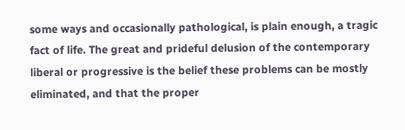some ways and occasionally pathological, is plain enough, a tragic fact of life. The great and prideful delusion of the contemporary liberal or progressive is the belief these problems can be mostly eliminated, and that the proper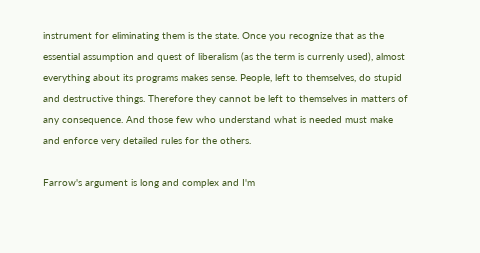instrument for eliminating them is the state. Once you recognize that as the essential assumption and quest of liberalism (as the term is currenly used), almost everything about its programs makes sense. People, left to themselves, do stupid and destructive things. Therefore they cannot be left to themselves in matters of any consequence. And those few who understand what is needed must make and enforce very detailed rules for the others.

Farrow's argument is long and complex and I'm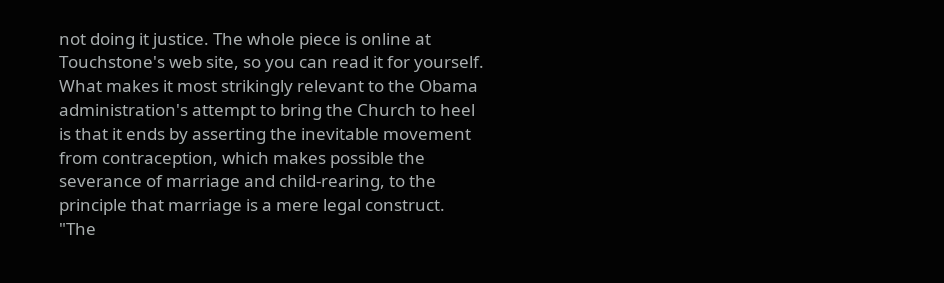not doing it justice. The whole piece is online at Touchstone's web site, so you can read it for yourself. What makes it most strikingly relevant to the Obama administration's attempt to bring the Church to heel is that it ends by asserting the inevitable movement from contraception, which makes possible the severance of marriage and child-rearing, to the principle that marriage is a mere legal construct. "The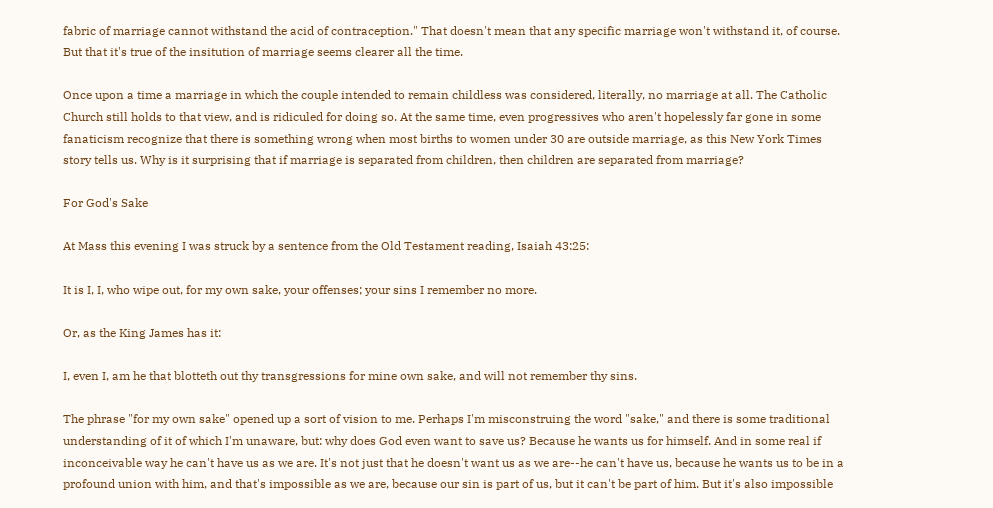fabric of marriage cannot withstand the acid of contraception." That doesn't mean that any specific marriage won't withstand it, of course. But that it's true of the insitution of marriage seems clearer all the time.

Once upon a time a marriage in which the couple intended to remain childless was considered, literally, no marriage at all. The Catholic Church still holds to that view, and is ridiculed for doing so. At the same time, even progressives who aren't hopelessly far gone in some fanaticism recognize that there is something wrong when most births to women under 30 are outside marriage, as this New York Times story tells us. Why is it surprising that if marriage is separated from children, then children are separated from marriage?

For God's Sake

At Mass this evening I was struck by a sentence from the Old Testament reading, Isaiah 43:25:

It is I, I, who wipe out, for my own sake, your offenses; your sins I remember no more.

Or, as the King James has it:

I, even I, am he that blotteth out thy transgressions for mine own sake, and will not remember thy sins.

The phrase "for my own sake" opened up a sort of vision to me. Perhaps I'm misconstruing the word "sake," and there is some traditional understanding of it of which I'm unaware, but: why does God even want to save us? Because he wants us for himself. And in some real if inconceivable way he can't have us as we are. It's not just that he doesn't want us as we are--he can't have us, because he wants us to be in a profound union with him, and that's impossible as we are, because our sin is part of us, but it can't be part of him. But it's also impossible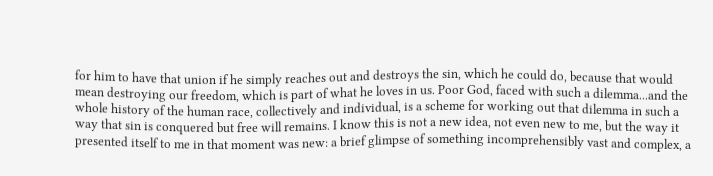for him to have that union if he simply reaches out and destroys the sin, which he could do, because that would mean destroying our freedom, which is part of what he loves in us. Poor God, faced with such a dilemma...and the whole history of the human race, collectively and individual, is a scheme for working out that dilemma in such a way that sin is conquered but free will remains. I know this is not a new idea, not even new to me, but the way it presented itself to me in that moment was new: a brief glimpse of something incomprehensibly vast and complex, a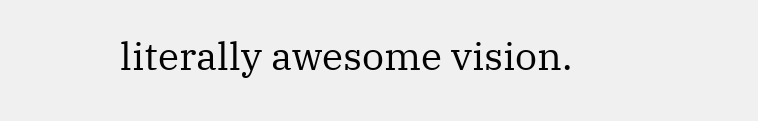literally awesome vision.